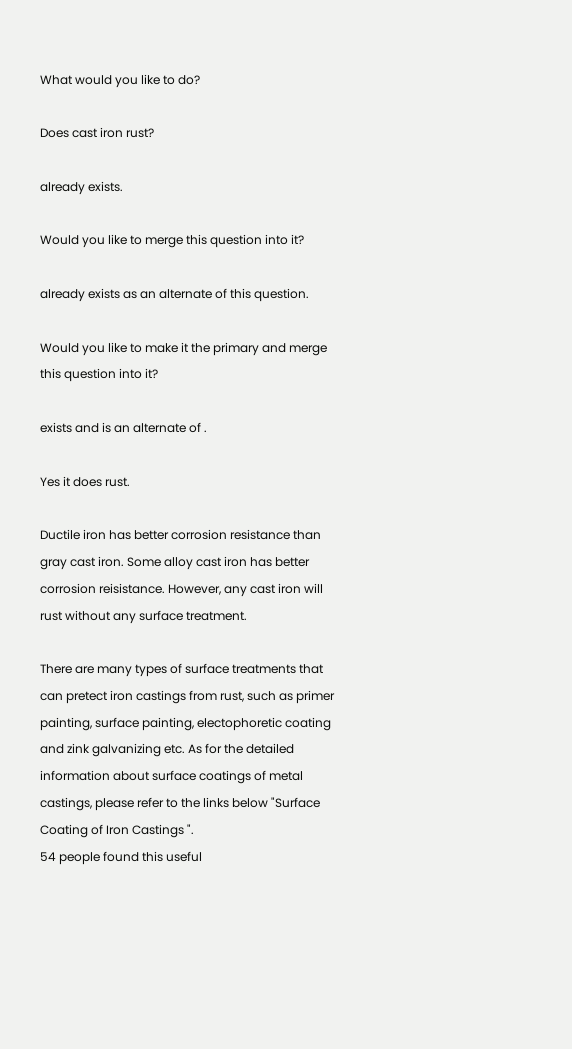What would you like to do?

Does cast iron rust?

already exists.

Would you like to merge this question into it?

already exists as an alternate of this question.

Would you like to make it the primary and merge this question into it?

exists and is an alternate of .

Yes it does rust.

Ductile iron has better corrosion resistance than gray cast iron. Some alloy cast iron has better corrosion reisistance. However, any cast iron will rust without any surface treatment.

There are many types of surface treatments that can pretect iron castings from rust, such as primer painting, surface painting, electophoretic coating and zink galvanizing etc. As for the detailed information about surface coatings of metal castings, please refer to the links below "Surface Coating of Iron Castings ".
54 people found this useful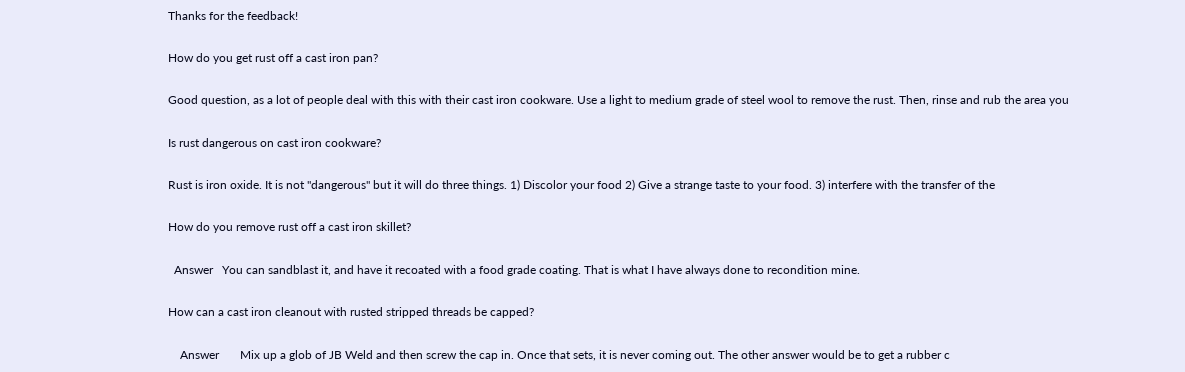Thanks for the feedback!

How do you get rust off a cast iron pan?

Good question, as a lot of people deal with this with their cast iron cookware. Use a light to medium grade of steel wool to remove the rust. Then, rinse and rub the area you

Is rust dangerous on cast iron cookware?

Rust is iron oxide. It is not "dangerous" but it will do three things. 1) Discolor your food 2) Give a strange taste to your food. 3) interfere with the transfer of the

How do you remove rust off a cast iron skillet?

  Answer   You can sandblast it, and have it recoated with a food grade coating. That is what I have always done to recondition mine.

How can a cast iron cleanout with rusted stripped threads be capped?

    Answer       Mix up a glob of JB Weld and then screw the cap in. Once that sets, it is never coming out. The other answer would be to get a rubber c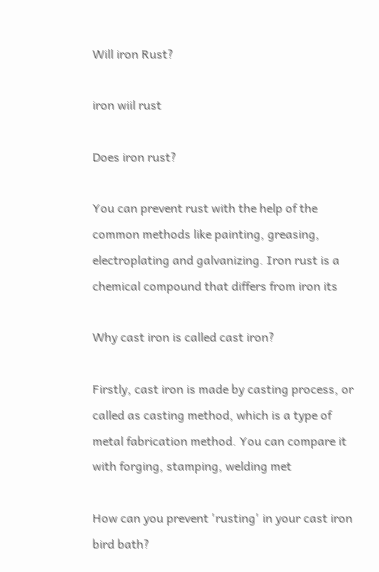Will iron Rust?

iron wiil rust

Does iron rust?

You can prevent rust with the help of the common methods like painting, greasing, electroplating and galvanizing. Iron rust is a chemical compound that differs from iron its

Why cast iron is called cast iron?

Firstly, cast iron is made by casting process, or called as casting method, which is a type of metal fabrication method. You can compare it with forging, stamping, welding met

How can you prevent 'rusting' in your cast iron bird bath?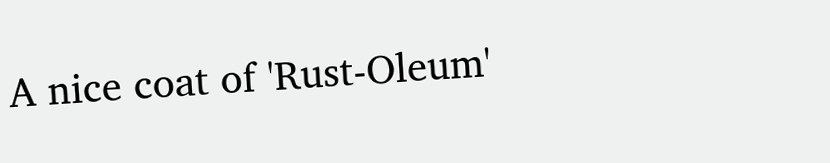A nice coat of 'Rust-Oleum'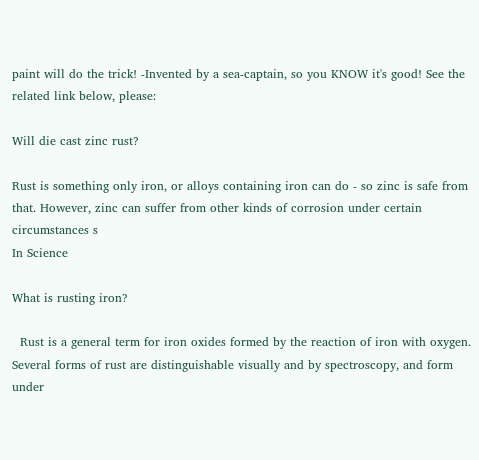paint will do the trick! -Invented by a sea-captain, so you KNOW it's good! See the related link below, please:

Will die cast zinc rust?

Rust is something only iron, or alloys containing iron can do - so zinc is safe from that. However, zinc can suffer from other kinds of corrosion under certain circumstances s
In Science

What is rusting iron?

  Rust is a general term for iron oxides formed by the reaction of iron with oxygen. Several forms of rust are distinguishable visually and by spectroscopy, and form under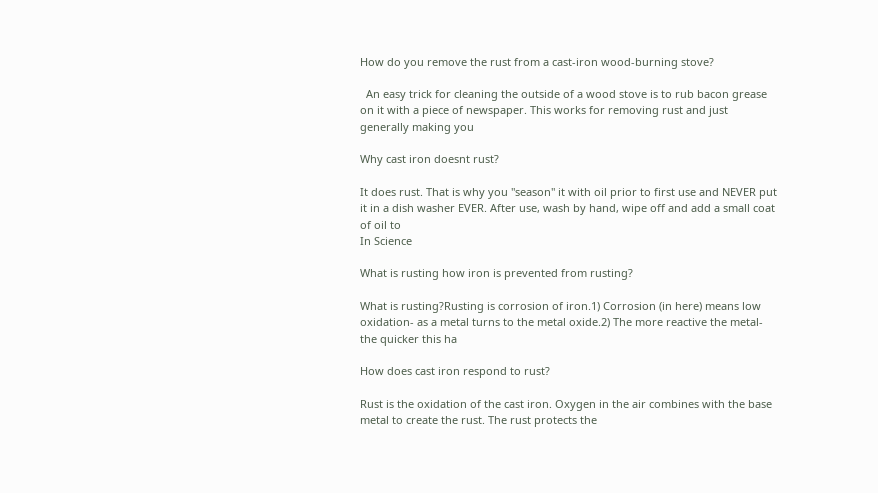How do you remove the rust from a cast-iron wood-burning stove?

  An easy trick for cleaning the outside of a wood stove is to rub bacon grease on it with a piece of newspaper. This works for removing rust and just generally making you

Why cast iron doesnt rust?

It does rust. That is why you "season" it with oil prior to first use and NEVER put it in a dish washer EVER. After use, wash by hand, wipe off and add a small coat of oil to
In Science

What is rusting how iron is prevented from rusting?

What is rusting?Rusting is corrosion of iron.1) Corrosion (in here) means low oxidation- as a metal turns to the metal oxide.2) The more reactive the metal-the quicker this ha

How does cast iron respond to rust?

Rust is the oxidation of the cast iron. Oxygen in the air combines with the base metal to create the rust. The rust protects the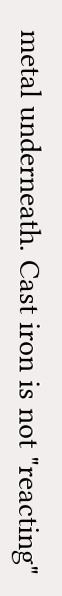metal underneath. Cast iron is not "reacting"